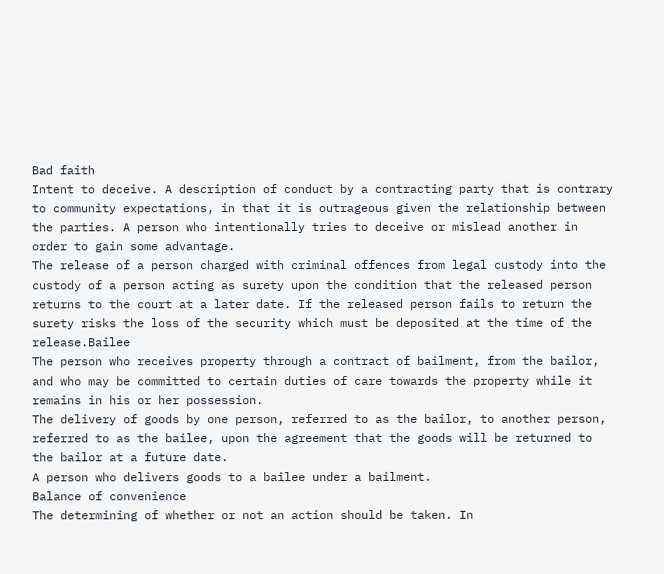Bad faith
Intent to deceive. A description of conduct by a contracting party that is contrary to community expectations, in that it is outrageous given the relationship between the parties. A person who intentionally tries to deceive or mislead another in order to gain some advantage.
The release of a person charged with criminal offences from legal custody into the custody of a person acting as surety upon the condition that the released person returns to the court at a later date. If the released person fails to return the surety risks the loss of the security which must be deposited at the time of the release.Bailee
The person who receives property through a contract of bailment, from the bailor, and who may be committed to certain duties of care towards the property while it remains in his or her possession.
The delivery of goods by one person, referred to as the bailor, to another person, referred to as the bailee, upon the agreement that the goods will be returned to the bailor at a future date.
A person who delivers goods to a bailee under a bailment.
Balance of convenience
The determining of whether or not an action should be taken. In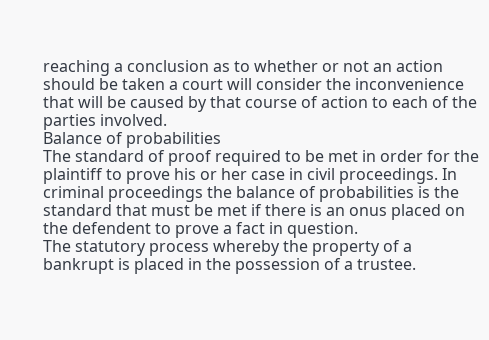reaching a conclusion as to whether or not an action should be taken a court will consider the inconvenience that will be caused by that course of action to each of the parties involved.
Balance of probabilities
The standard of proof required to be met in order for the plaintiff to prove his or her case in civil proceedings. In criminal proceedings the balance of probabilities is the standard that must be met if there is an onus placed on the defendent to prove a fact in question.
The statutory process whereby the property of a bankrupt is placed in the possession of a trustee.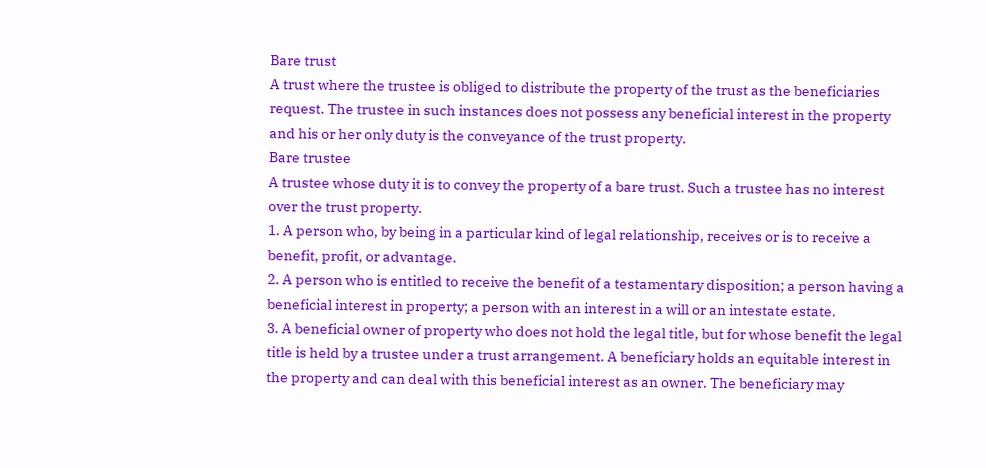Bare trust
A trust where the trustee is obliged to distribute the property of the trust as the beneficiaries request. The trustee in such instances does not possess any beneficial interest in the property and his or her only duty is the conveyance of the trust property.
Bare trustee
A trustee whose duty it is to convey the property of a bare trust. Such a trustee has no interest over the trust property.
1. A person who, by being in a particular kind of legal relationship, receives or is to receive a benefit, profit, or advantage.
2. A person who is entitled to receive the benefit of a testamentary disposition; a person having a beneficial interest in property; a person with an interest in a will or an intestate estate.
3. A beneficial owner of property who does not hold the legal title, but for whose benefit the legal title is held by a trustee under a trust arrangement. A beneficiary holds an equitable interest in the property and can deal with this beneficial interest as an owner. The beneficiary may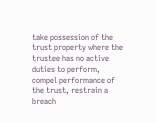take possession of the trust property where the trustee has no active duties to perform, compel performance of the trust, restrain a breach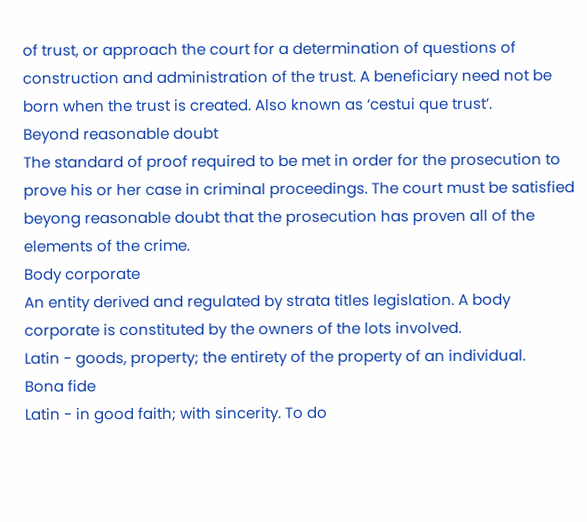of trust, or approach the court for a determination of questions of construction and administration of the trust. A beneficiary need not be born when the trust is created. Also known as ‘cestui que trust’.
Beyond reasonable doubt
The standard of proof required to be met in order for the prosecution to prove his or her case in criminal proceedings. The court must be satisfied beyong reasonable doubt that the prosecution has proven all of the elements of the crime.
Body corporate
An entity derived and regulated by strata titles legislation. A body corporate is constituted by the owners of the lots involved.
Latin - goods, property; the entirety of the property of an individual.
Bona fide
Latin - in good faith; with sincerity. To do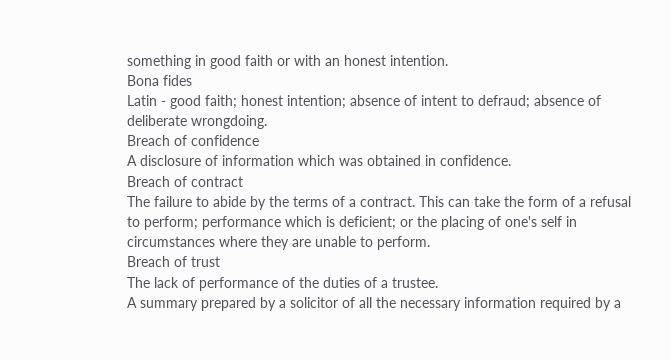something in good faith or with an honest intention.
Bona fides
Latin - good faith; honest intention; absence of intent to defraud; absence of deliberate wrongdoing.
Breach of confidence
A disclosure of information which was obtained in confidence.
Breach of contract
The failure to abide by the terms of a contract. This can take the form of a refusal to perform; performance which is deficient; or the placing of one's self in circumstances where they are unable to perform.
Breach of trust
The lack of performance of the duties of a trustee.
A summary prepared by a solicitor of all the necessary information required by a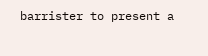barrister to present a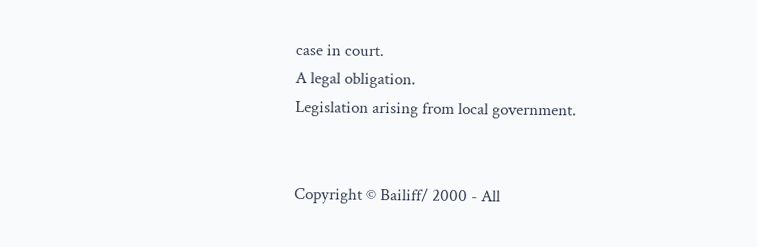case in court.
A legal obligation.
Legislation arising from local government.


Copyright © Bailiff/ 2000 - All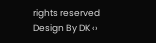rights reserved Design By DK ‹›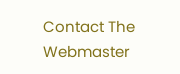Contact The Webmaster